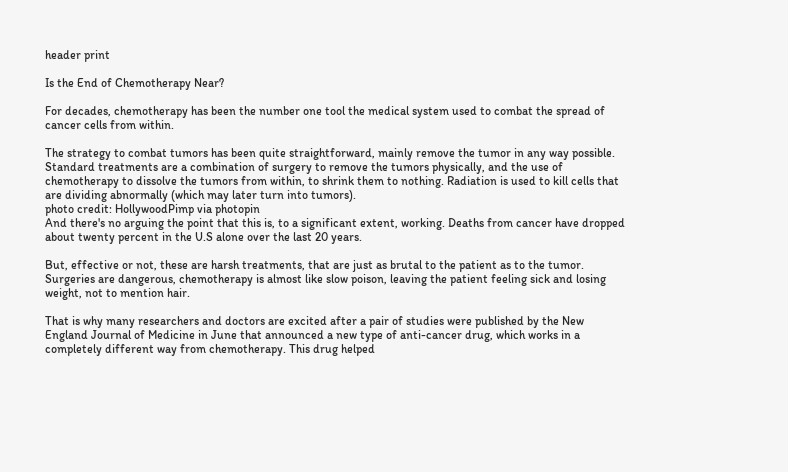header print

Is the End of Chemotherapy Near?

For decades, chemotherapy has been the number one tool the medical system used to combat the spread of cancer cells from within.

The strategy to combat tumors has been quite straightforward, mainly remove the tumor in any way possible. Standard treatments are a combination of surgery to remove the tumors physically, and the use of chemotherapy to dissolve the tumors from within, to shrink them to nothing. Radiation is used to kill cells that are dividing abnormally (which may later turn into tumors).
photo credit: HollywoodPimp via photopin
And there's no arguing the point that this is, to a significant extent, working. Deaths from cancer have dropped about twenty percent in the U.S alone over the last 20 years.

But, effective or not, these are harsh treatments, that are just as brutal to the patient as to the tumor. Surgeries are dangerous, chemotherapy is almost like slow poison, leaving the patient feeling sick and losing weight, not to mention hair.

That is why many researchers and doctors are excited after a pair of studies were published by the New England Journal of Medicine in June that announced a new type of anti-cancer drug, which works in a completely different way from chemotherapy. This drug helped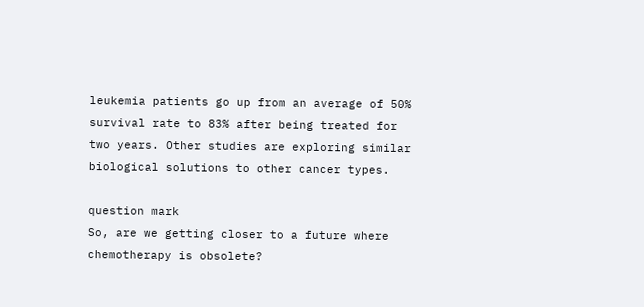leukemia patients go up from an average of 50% survival rate to 83% after being treated for two years. Other studies are exploring similar biological solutions to other cancer types.

question mark
So, are we getting closer to a future where chemotherapy is obsolete?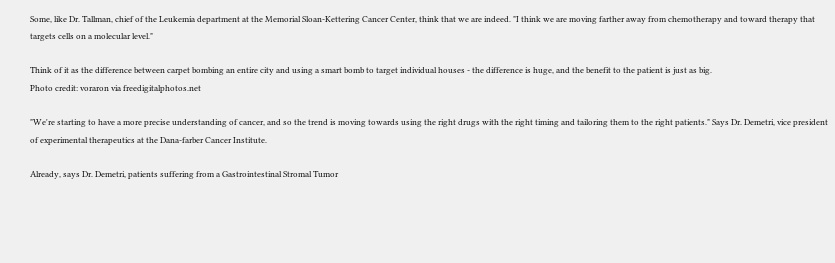Some, like Dr. Tallman, chief of the Leukemia department at the Memorial Sloan-Kettering Cancer Center, think that we are indeed. "I think we are moving farther away from chemotherapy and toward therapy that targets cells on a molecular level."

Think of it as the difference between carpet bombing an entire city and using a smart bomb to target individual houses - the difference is huge, and the benefit to the patient is just as big.
Photo credit: voraron via freedigitalphotos.net

"We're starting to have a more precise understanding of cancer, and so the trend is moving towards using the right drugs with the right timing and tailoring them to the right patients." Says Dr. Demetri, vice president of experimental therapeutics at the Dana-farber Cancer Institute.

Already, says Dr. Demetri, patients suffering from a Gastrointestinal Stromal Tumor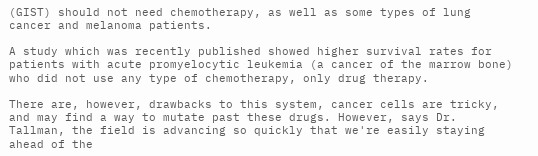(GIST) should not need chemotherapy, as well as some types of lung cancer and melanoma patients.

A study which was recently published showed higher survival rates for patients with acute promyelocytic leukemia (a cancer of the marrow bone) who did not use any type of chemotherapy, only drug therapy.

There are, however, drawbacks to this system, cancer cells are tricky, and may find a way to mutate past these drugs. However, says Dr. Tallman, the field is advancing so quickly that we're easily staying ahead of the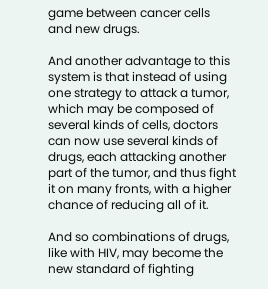game between cancer cells and new drugs.

And another advantage to this system is that instead of using one strategy to attack a tumor, which may be composed of several kinds of cells, doctors can now use several kinds of drugs, each attacking another part of the tumor, and thus fight it on many fronts, with a higher chance of reducing all of it.

And so combinations of drugs, like with HIV, may become the new standard of fighting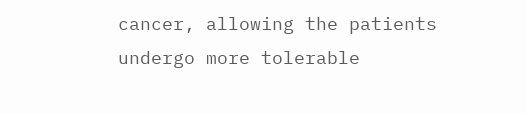cancer, allowing the patients undergo more tolerable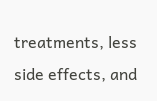treatments, less side effects, and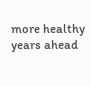more healthy years ahead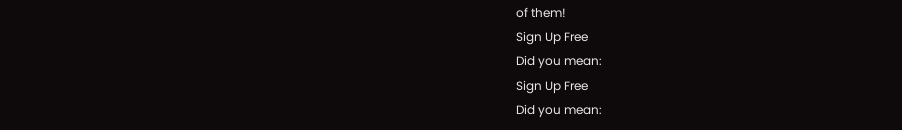of them!
Sign Up Free
Did you mean:
Sign Up Free
Did you mean: